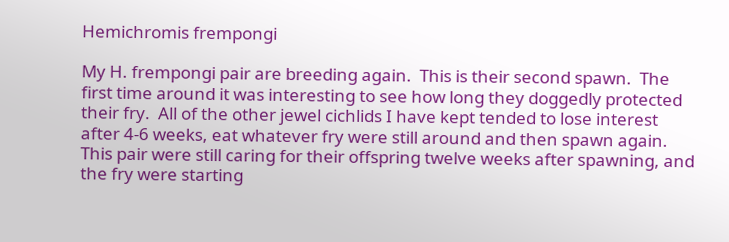Hemichromis frempongi

My H. frempongi pair are breeding again.  This is their second spawn.  The first time around it was interesting to see how long they doggedly protected their fry.  All of the other jewel cichlids I have kept tended to lose interest after 4-6 weeks, eat whatever fry were still around and then spawn again.  This pair were still caring for their offspring twelve weeks after spawning, and the fry were starting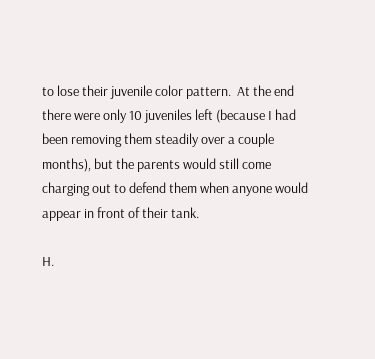to lose their juvenile color pattern.  At the end there were only 10 juveniles left (because I had been removing them steadily over a couple months), but the parents would still come charging out to defend them when anyone would appear in front of their tank.

H.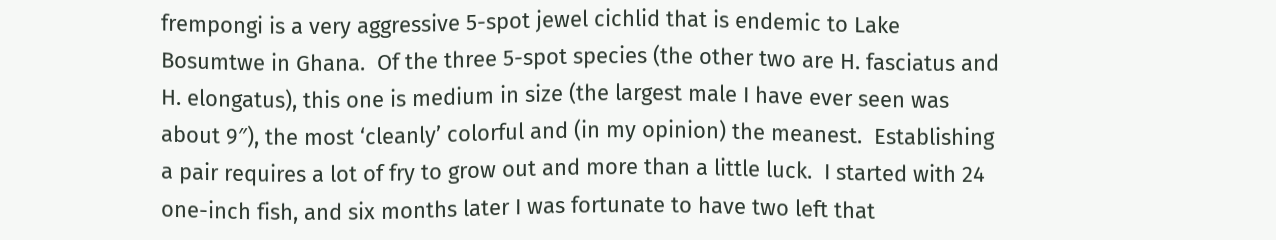frempongi is a very aggressive 5-spot jewel cichlid that is endemic to Lake Bosumtwe in Ghana.  Of the three 5-spot species (the other two are H. fasciatus and H. elongatus), this one is medium in size (the largest male I have ever seen was about 9″), the most ‘cleanly’ colorful and (in my opinion) the meanest.  Establishing a pair requires a lot of fry to grow out and more than a little luck.  I started with 24 one-inch fish, and six months later I was fortunate to have two left that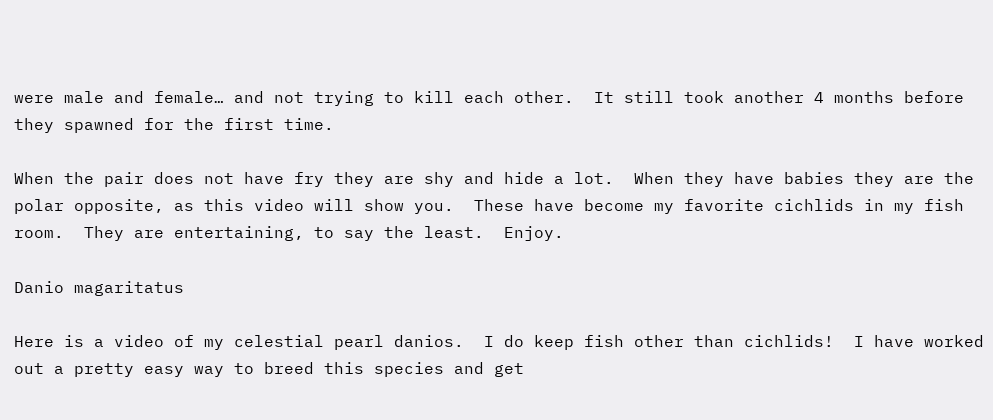were male and female… and not trying to kill each other.  It still took another 4 months before they spawned for the first time.

When the pair does not have fry they are shy and hide a lot.  When they have babies they are the polar opposite, as this video will show you.  These have become my favorite cichlids in my fish room.  They are entertaining, to say the least.  Enjoy.

Danio magaritatus

Here is a video of my celestial pearl danios.  I do keep fish other than cichlids!  I have worked out a pretty easy way to breed this species and get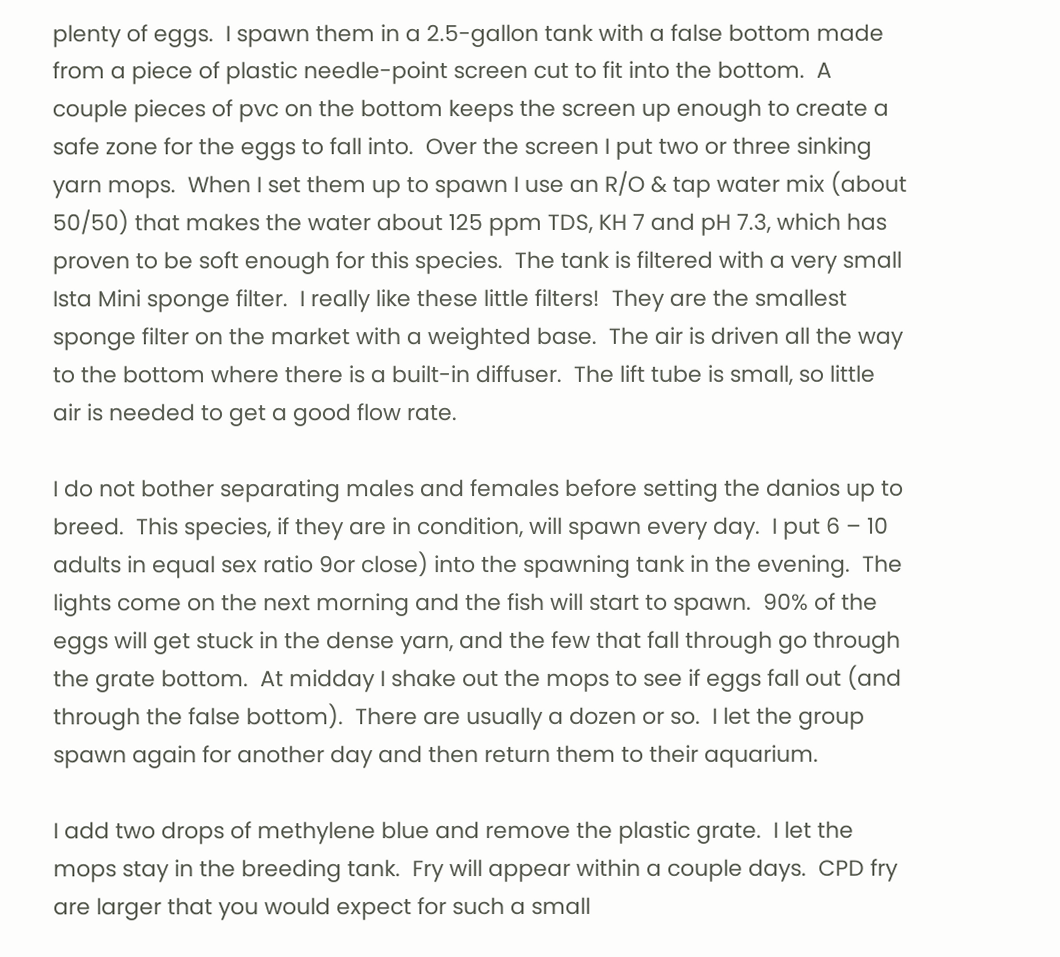plenty of eggs.  I spawn them in a 2.5-gallon tank with a false bottom made from a piece of plastic needle-point screen cut to fit into the bottom.  A couple pieces of pvc on the bottom keeps the screen up enough to create a safe zone for the eggs to fall into.  Over the screen I put two or three sinking yarn mops.  When I set them up to spawn I use an R/O & tap water mix (about 50/50) that makes the water about 125 ppm TDS, KH 7 and pH 7.3, which has proven to be soft enough for this species.  The tank is filtered with a very small Ista Mini sponge filter.  I really like these little filters!  They are the smallest sponge filter on the market with a weighted base.  The air is driven all the way to the bottom where there is a built-in diffuser.  The lift tube is small, so little air is needed to get a good flow rate.

I do not bother separating males and females before setting the danios up to breed.  This species, if they are in condition, will spawn every day.  I put 6 – 10 adults in equal sex ratio 9or close) into the spawning tank in the evening.  The lights come on the next morning and the fish will start to spawn.  90% of the eggs will get stuck in the dense yarn, and the few that fall through go through the grate bottom.  At midday I shake out the mops to see if eggs fall out (and through the false bottom).  There are usually a dozen or so.  I let the group spawn again for another day and then return them to their aquarium.

I add two drops of methylene blue and remove the plastic grate.  I let the mops stay in the breeding tank.  Fry will appear within a couple days.  CPD fry are larger that you would expect for such a small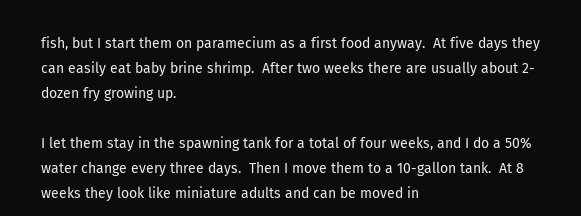fish, but I start them on paramecium as a first food anyway.  At five days they can easily eat baby brine shrimp.  After two weeks there are usually about 2-dozen fry growing up.

I let them stay in the spawning tank for a total of four weeks, and I do a 50% water change every three days.  Then I move them to a 10-gallon tank.  At 8 weeks they look like miniature adults and can be moved in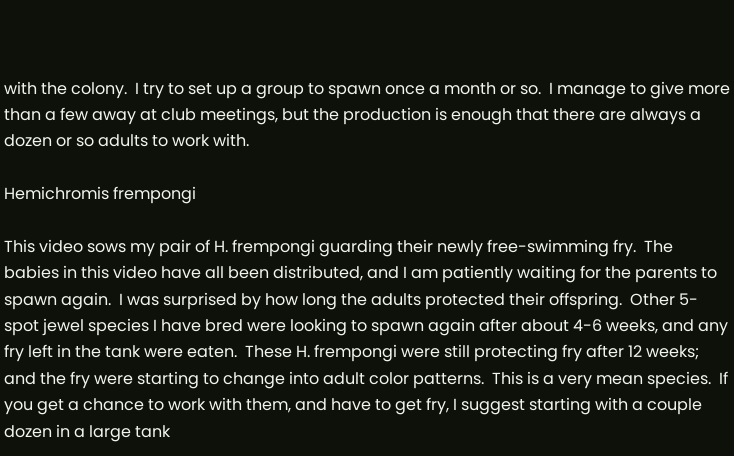with the colony.  I try to set up a group to spawn once a month or so.  I manage to give more than a few away at club meetings, but the production is enough that there are always a dozen or so adults to work with.

Hemichromis frempongi

This video sows my pair of H. frempongi guarding their newly free-swimming fry.  The babies in this video have all been distributed, and I am patiently waiting for the parents to spawn again.  I was surprised by how long the adults protected their offspring.  Other 5-spot jewel species I have bred were looking to spawn again after about 4-6 weeks, and any fry left in the tank were eaten.  These H. frempongi were still protecting fry after 12 weeks; and the fry were starting to change into adult color patterns.  This is a very mean species.  If you get a chance to work with them, and have to get fry, I suggest starting with a couple dozen in a large tank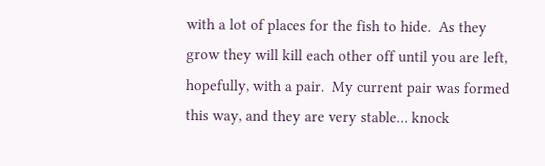with a lot of places for the fish to hide.  As they grow they will kill each other off until you are left, hopefully, with a pair.  My current pair was formed this way, and they are very stable… knock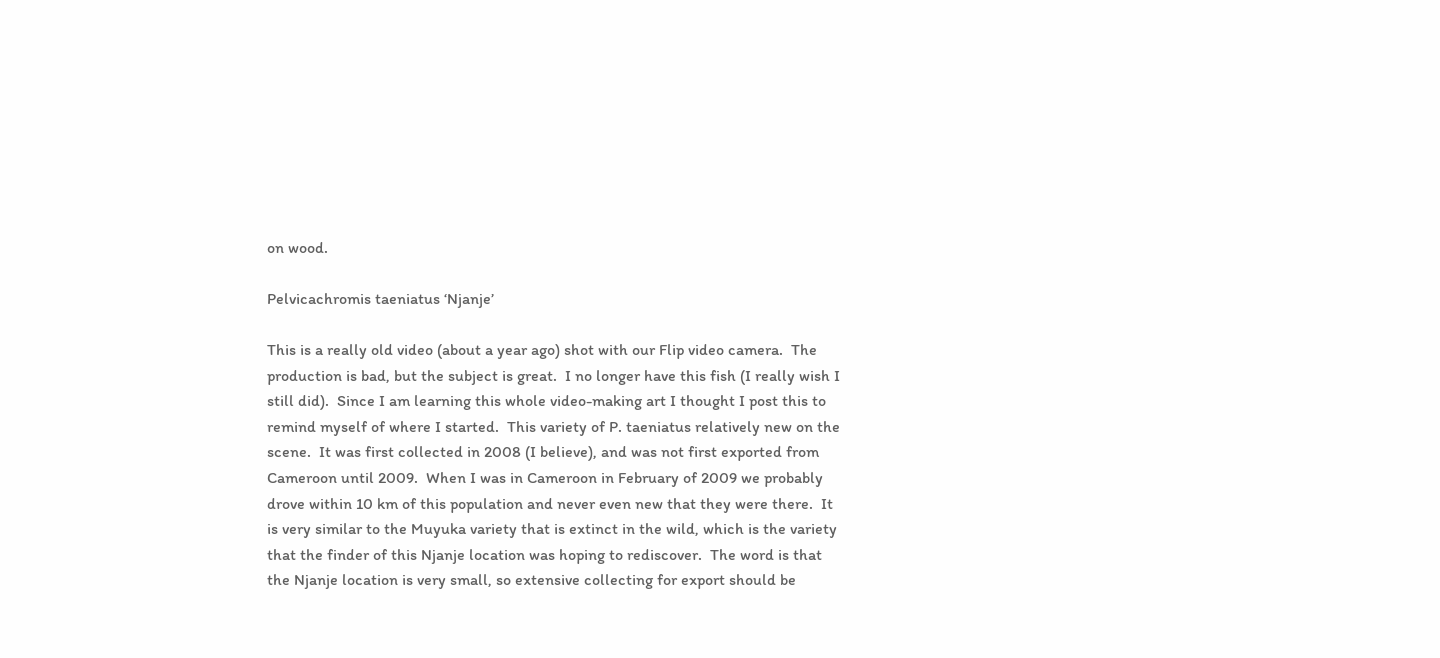on wood.

Pelvicachromis taeniatus ‘Njanje’

This is a really old video (about a year ago) shot with our Flip video camera.  The production is bad, but the subject is great.  I no longer have this fish (I really wish I still did).  Since I am learning this whole video-making art I thought I post this to remind myself of where I started.  This variety of P. taeniatus relatively new on the scene.  It was first collected in 2008 (I believe), and was not first exported from Cameroon until 2009.  When I was in Cameroon in February of 2009 we probably drove within 10 km of this population and never even new that they were there.  It is very similar to the Muyuka variety that is extinct in the wild, which is the variety that the finder of this Njanje location was hoping to rediscover.  The word is that the Njanje location is very small, so extensive collecting for export should be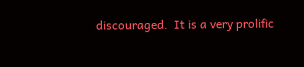discouraged.  It is a very prolific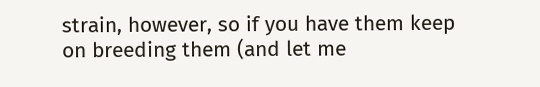strain, however, so if you have them keep on breeding them (and let me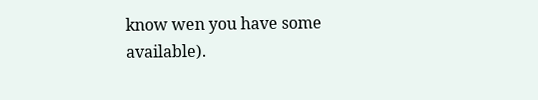know wen you have some available).